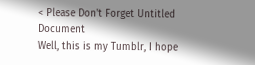< Please Don't Forget Untitled Document
Well, this is my Tumblr, I hope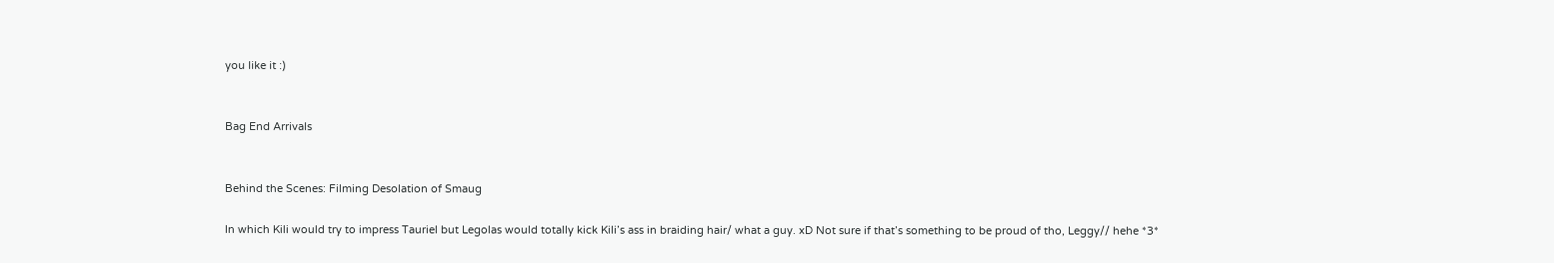you like it :)


Bag End Arrivals


Behind the Scenes: Filming Desolation of Smaug

In which Kili would try to impress Tauriel but Legolas would totally kick Kili’s ass in braiding hair/ what a guy. xD Not sure if that’s something to be proud of tho, Leggy// hehe *3*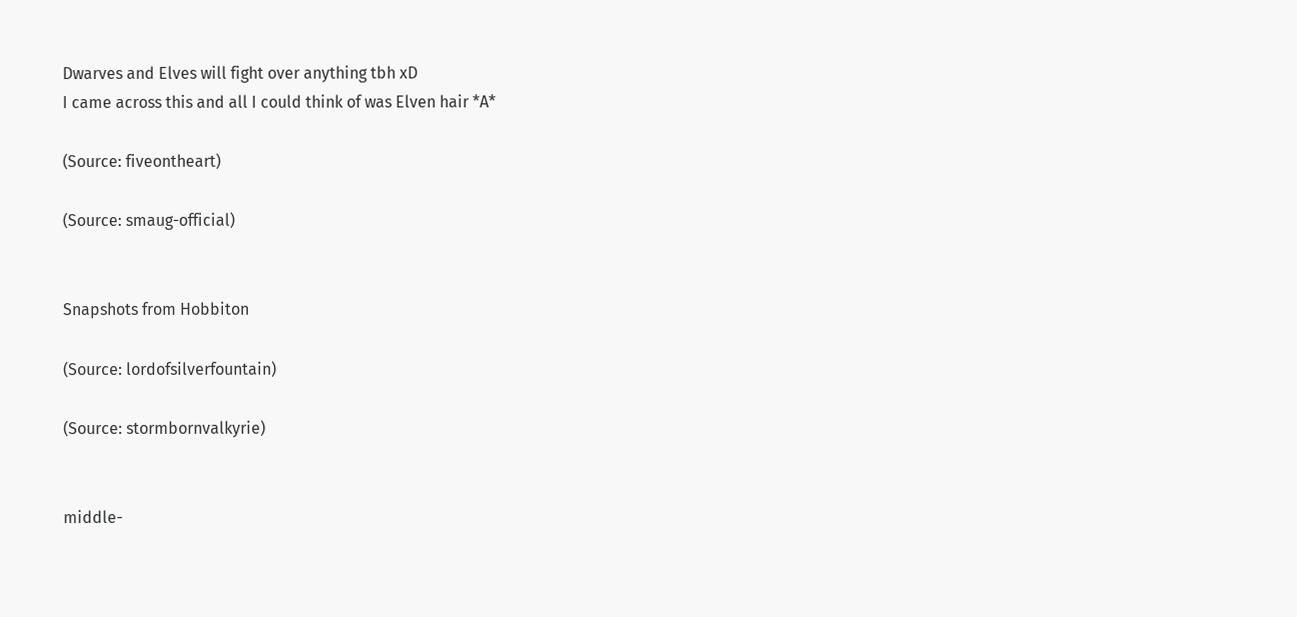Dwarves and Elves will fight over anything tbh xD
I came across this and all I could think of was Elven hair *A*

(Source: fiveontheart)

(Source: smaug-official)


Snapshots from Hobbiton

(Source: lordofsilverfountain)

(Source: stormbornvalkyrie)


middle-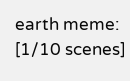earth meme: [1/10 scenes]